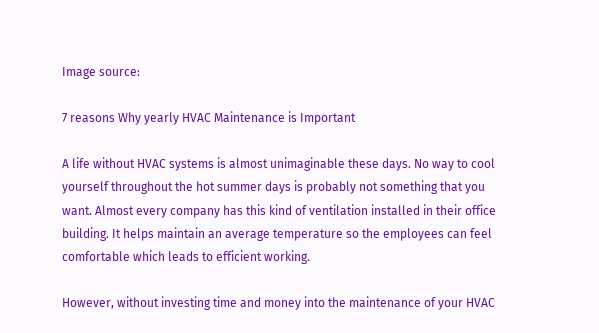Image source:

7 reasons Why yearly HVAC Maintenance is Important

A life without HVAC systems is almost unimaginable these days. No way to cool yourself throughout the hot summer days is probably not something that you want. Almost every company has this kind of ventilation installed in their office building. It helps maintain an average temperature so the employees can feel comfortable which leads to efficient working.

However, without investing time and money into the maintenance of your HVAC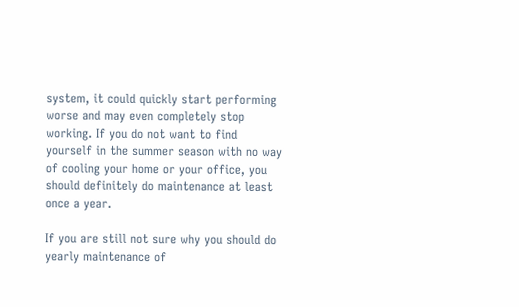system, it could quickly start performing worse and may even completely stop working. If you do not want to find yourself in the summer season with no way of cooling your home or your office, you should definitely do maintenance at least once a year.

If you are still not sure why you should do yearly maintenance of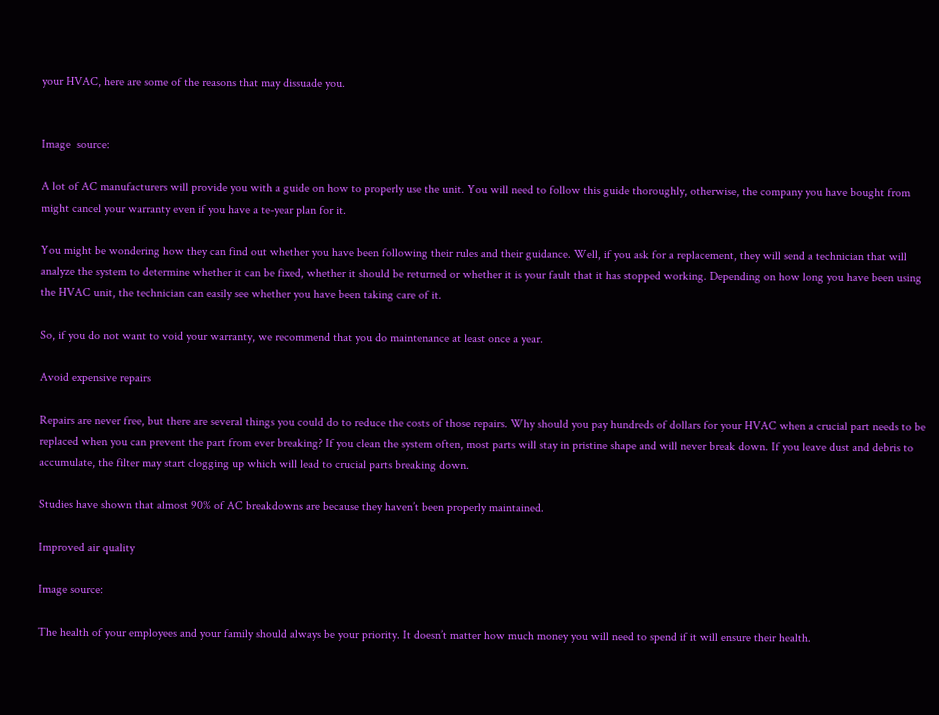your HVAC, here are some of the reasons that may dissuade you.


Image  source:

A lot of AC manufacturers will provide you with a guide on how to properly use the unit. You will need to follow this guide thoroughly, otherwise, the company you have bought from might cancel your warranty even if you have a te-year plan for it.

You might be wondering how they can find out whether you have been following their rules and their guidance. Well, if you ask for a replacement, they will send a technician that will analyze the system to determine whether it can be fixed, whether it should be returned or whether it is your fault that it has stopped working. Depending on how long you have been using the HVAC unit, the technician can easily see whether you have been taking care of it.

So, if you do not want to void your warranty, we recommend that you do maintenance at least once a year.

Avoid expensive repairs

Repairs are never free, but there are several things you could do to reduce the costs of those repairs. Why should you pay hundreds of dollars for your HVAC when a crucial part needs to be replaced when you can prevent the part from ever breaking? If you clean the system often, most parts will stay in pristine shape and will never break down. If you leave dust and debris to accumulate, the filter may start clogging up which will lead to crucial parts breaking down.

Studies have shown that almost 90% of AC breakdowns are because they haven’t been properly maintained.

Improved air quality

Image source:

The health of your employees and your family should always be your priority. It doesn’t matter how much money you will need to spend if it will ensure their health.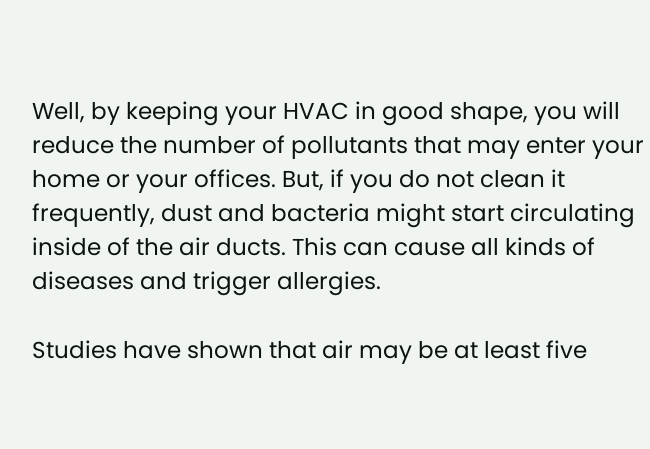Well, by keeping your HVAC in good shape, you will reduce the number of pollutants that may enter your home or your offices. But, if you do not clean it frequently, dust and bacteria might start circulating inside of the air ducts. This can cause all kinds of diseases and trigger allergies.

Studies have shown that air may be at least five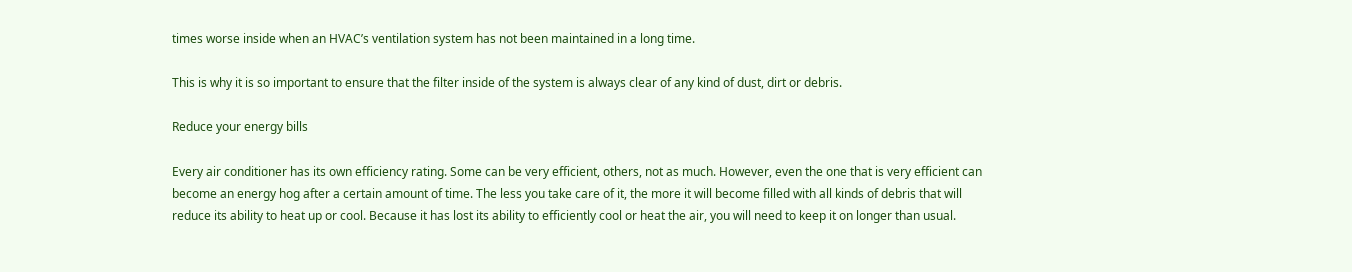times worse inside when an HVAC’s ventilation system has not been maintained in a long time.

This is why it is so important to ensure that the filter inside of the system is always clear of any kind of dust, dirt or debris.

Reduce your energy bills

Every air conditioner has its own efficiency rating. Some can be very efficient, others, not as much. However, even the one that is very efficient can become an energy hog after a certain amount of time. The less you take care of it, the more it will become filled with all kinds of debris that will reduce its ability to heat up or cool. Because it has lost its ability to efficiently cool or heat the air, you will need to keep it on longer than usual.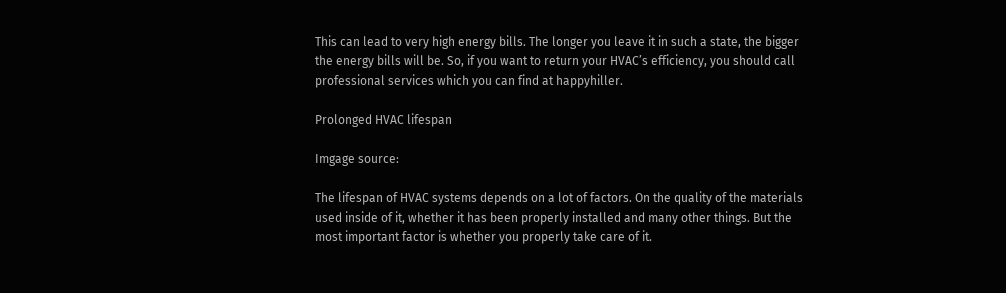This can lead to very high energy bills. The longer you leave it in such a state, the bigger the energy bills will be. So, if you want to return your HVAC’s efficiency, you should call professional services which you can find at happyhiller.

Prolonged HVAC lifespan

Imgage source:

The lifespan of HVAC systems depends on a lot of factors. On the quality of the materials used inside of it, whether it has been properly installed and many other things. But the most important factor is whether you properly take care of it.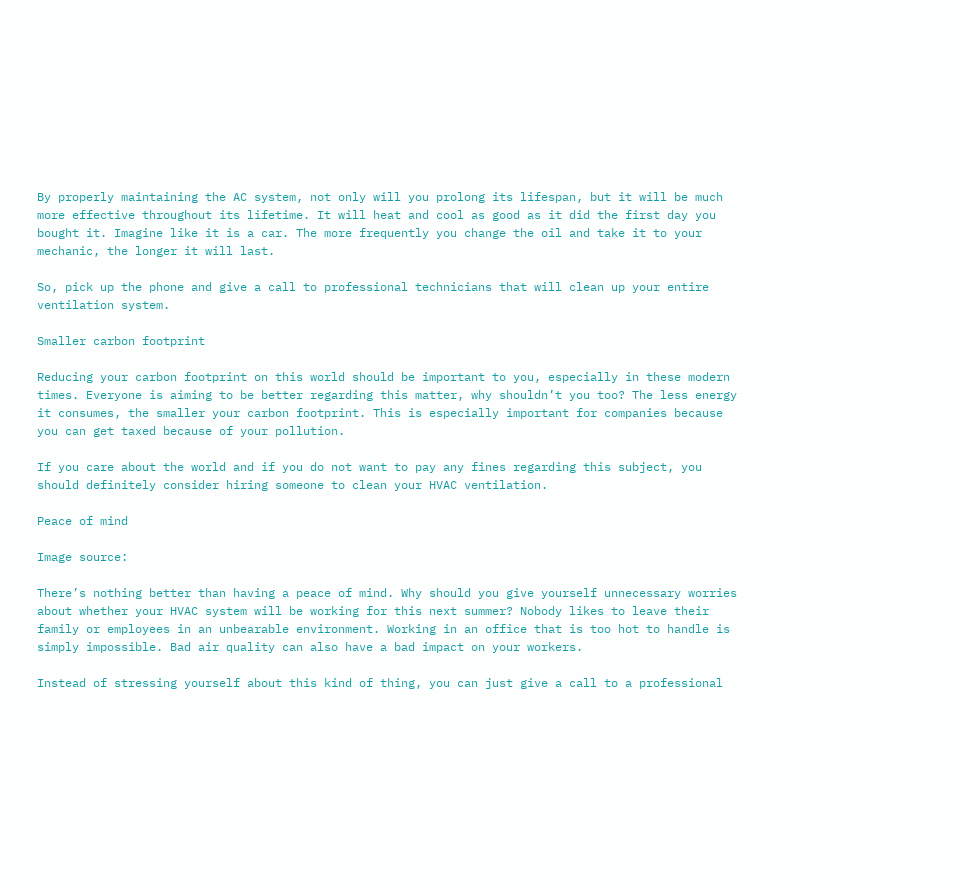By properly maintaining the AC system, not only will you prolong its lifespan, but it will be much more effective throughout its lifetime. It will heat and cool as good as it did the first day you bought it. Imagine like it is a car. The more frequently you change the oil and take it to your mechanic, the longer it will last.

So, pick up the phone and give a call to professional technicians that will clean up your entire ventilation system.

Smaller carbon footprint

Reducing your carbon footprint on this world should be important to you, especially in these modern times. Everyone is aiming to be better regarding this matter, why shouldn’t you too? The less energy it consumes, the smaller your carbon footprint. This is especially important for companies because you can get taxed because of your pollution.

If you care about the world and if you do not want to pay any fines regarding this subject, you should definitely consider hiring someone to clean your HVAC ventilation.

Peace of mind

Image source:

There’s nothing better than having a peace of mind. Why should you give yourself unnecessary worries about whether your HVAC system will be working for this next summer? Nobody likes to leave their family or employees in an unbearable environment. Working in an office that is too hot to handle is simply impossible. Bad air quality can also have a bad impact on your workers.

Instead of stressing yourself about this kind of thing, you can just give a call to a professional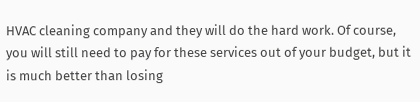HVAC cleaning company and they will do the hard work. Of course, you will still need to pay for these services out of your budget, but it is much better than losing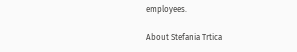employees.

About Stefania Trtica